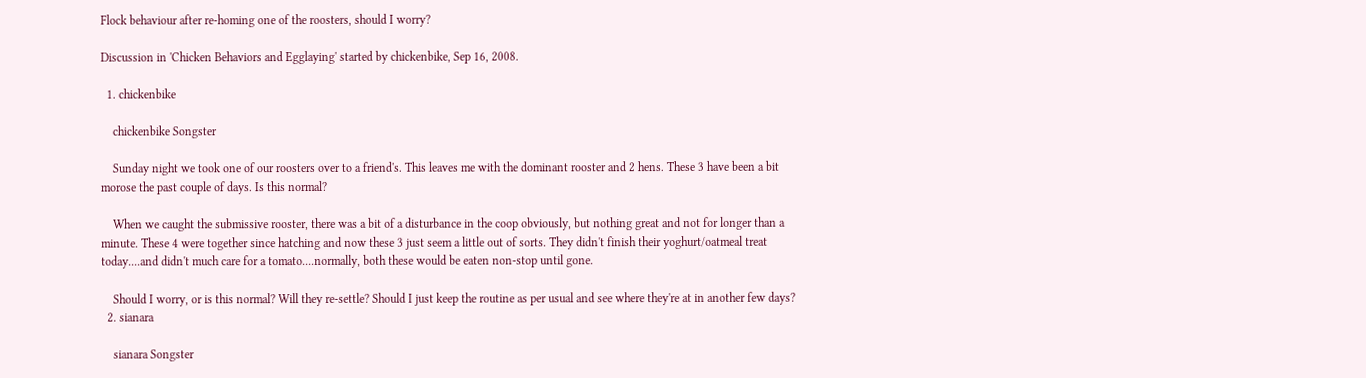Flock behaviour after re-homing one of the roosters, should I worry?

Discussion in 'Chicken Behaviors and Egglaying' started by chickenbike, Sep 16, 2008.

  1. chickenbike

    chickenbike Songster

    Sunday night we took one of our roosters over to a friend's. This leaves me with the dominant rooster and 2 hens. These 3 have been a bit morose the past couple of days. Is this normal?

    When we caught the submissive rooster, there was a bit of a disturbance in the coop obviously, but nothing great and not for longer than a minute. These 4 were together since hatching and now these 3 just seem a little out of sorts. They didn't finish their yoghurt/oatmeal treat today....and didn't much care for a tomato....normally, both these would be eaten non-stop until gone.

    Should I worry, or is this normal? Will they re-settle? Should I just keep the routine as per usual and see where they're at in another few days?
  2. sianara

    sianara Songster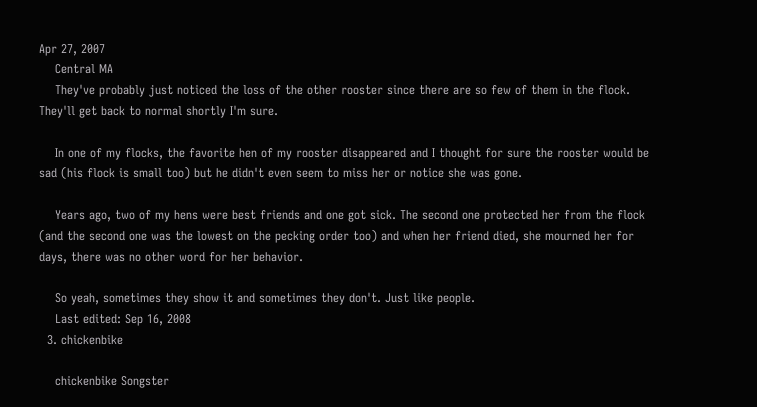Apr 27, 2007
    Central MA
    They've probably just noticed the loss of the other rooster since there are so few of them in the flock. They'll get back to normal shortly I'm sure.

    In one of my flocks, the favorite hen of my rooster disappeared and I thought for sure the rooster would be sad (his flock is small too) but he didn't even seem to miss her or notice she was gone.

    Years ago, two of my hens were best friends and one got sick. The second one protected her from the flock (and the second one was the lowest on the pecking order too) and when her friend died, she mourned her for days, there was no other word for her behavior.

    So yeah, sometimes they show it and sometimes they don't. Just like people.
    Last edited: Sep 16, 2008
  3. chickenbike

    chickenbike Songster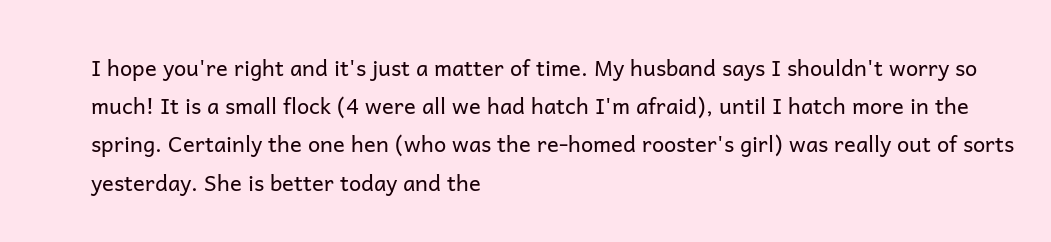I hope you're right and it's just a matter of time. My husband says I shouldn't worry so much! It is a small flock (4 were all we had hatch I'm afraid), until I hatch more in the spring. Certainly the one hen (who was the re-homed rooster's girl) was really out of sorts yesterday. She is better today and the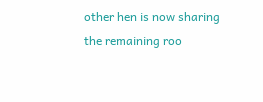other hen is now sharing the remaining roo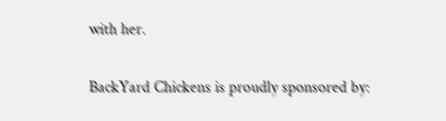with her.

BackYard Chickens is proudly sponsored by: